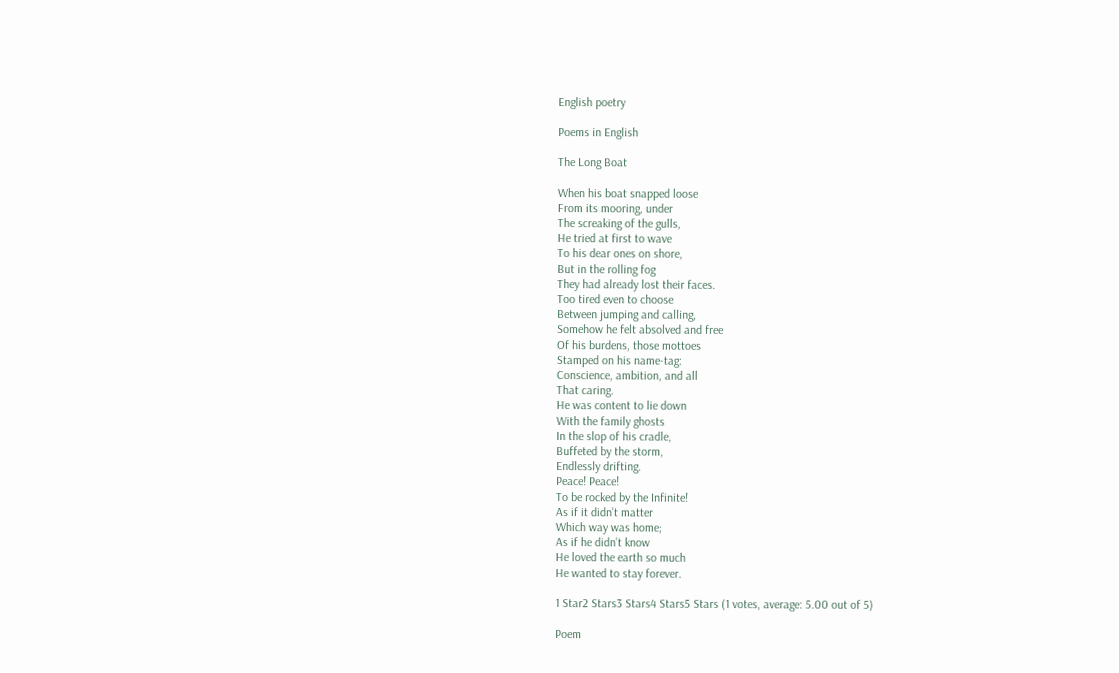English poetry

Poems in English

The Long Boat

When his boat snapped loose
From its mooring, under
The screaking of the gulls,
He tried at first to wave
To his dear ones on shore,
But in the rolling fog
They had already lost their faces.
Too tired even to choose
Between jumping and calling,
Somehow he felt absolved and free
Of his burdens, those mottoes
Stamped on his name-tag:
Conscience, ambition, and all
That caring.
He was content to lie down
With the family ghosts
In the slop of his cradle,
Buffeted by the storm,
Endlessly drifting.
Peace! Peace!
To be rocked by the Infinite!
As if it didn’t matter
Which way was home;
As if he didn’t know
He loved the earth so much
He wanted to stay forever.

1 Star2 Stars3 Stars4 Stars5 Stars (1 votes, average: 5.00 out of 5)

Poem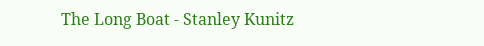The Long Boat - Stanley Kunitz